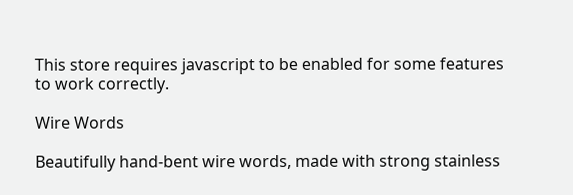This store requires javascript to be enabled for some features to work correctly.

Wire Words

Beautifully hand-bent wire words, made with strong stainless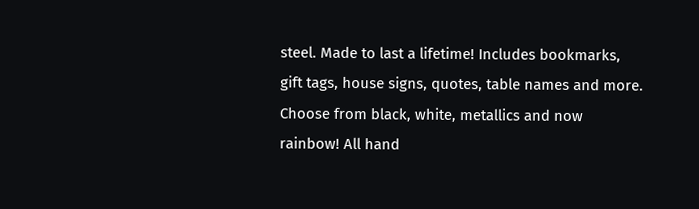steel. Made to last a lifetime! Includes bookmarks, gift tags, house signs, quotes, table names and more. Choose from black, white, metallics and now rainbow! All hand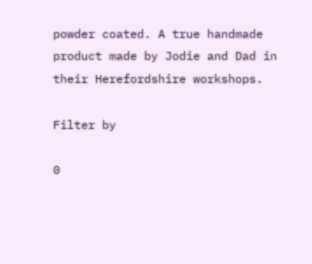powder coated. A true handmade product made by Jodie and Dad in their Herefordshire workshops.

Filter by

0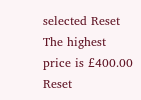selected Reset
The highest price is £400.00 Reset